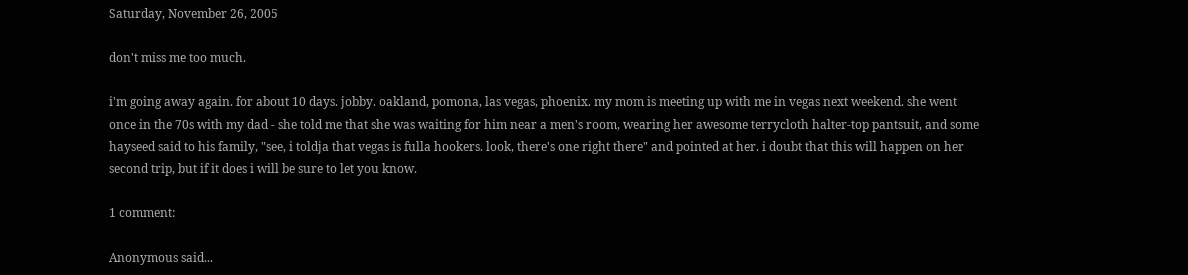Saturday, November 26, 2005

don't miss me too much.

i'm going away again. for about 10 days. jobby. oakland, pomona, las vegas, phoenix. my mom is meeting up with me in vegas next weekend. she went once in the 70s with my dad - she told me that she was waiting for him near a men's room, wearing her awesome terrycloth halter-top pantsuit, and some hayseed said to his family, "see, i toldja that vegas is fulla hookers. look, there's one right there" and pointed at her. i doubt that this will happen on her second trip, but if it does i will be sure to let you know.

1 comment:

Anonymous said...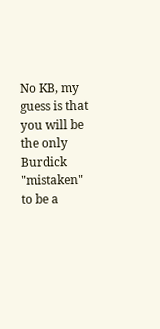No KB, my guess is that you will be the only Burdick "mistaken" to be a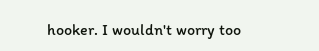hooker. I wouldn't worry too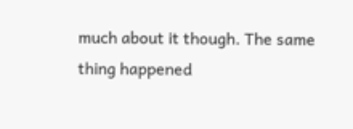much about it though. The same thing happened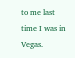to me last time I was in Vegas.